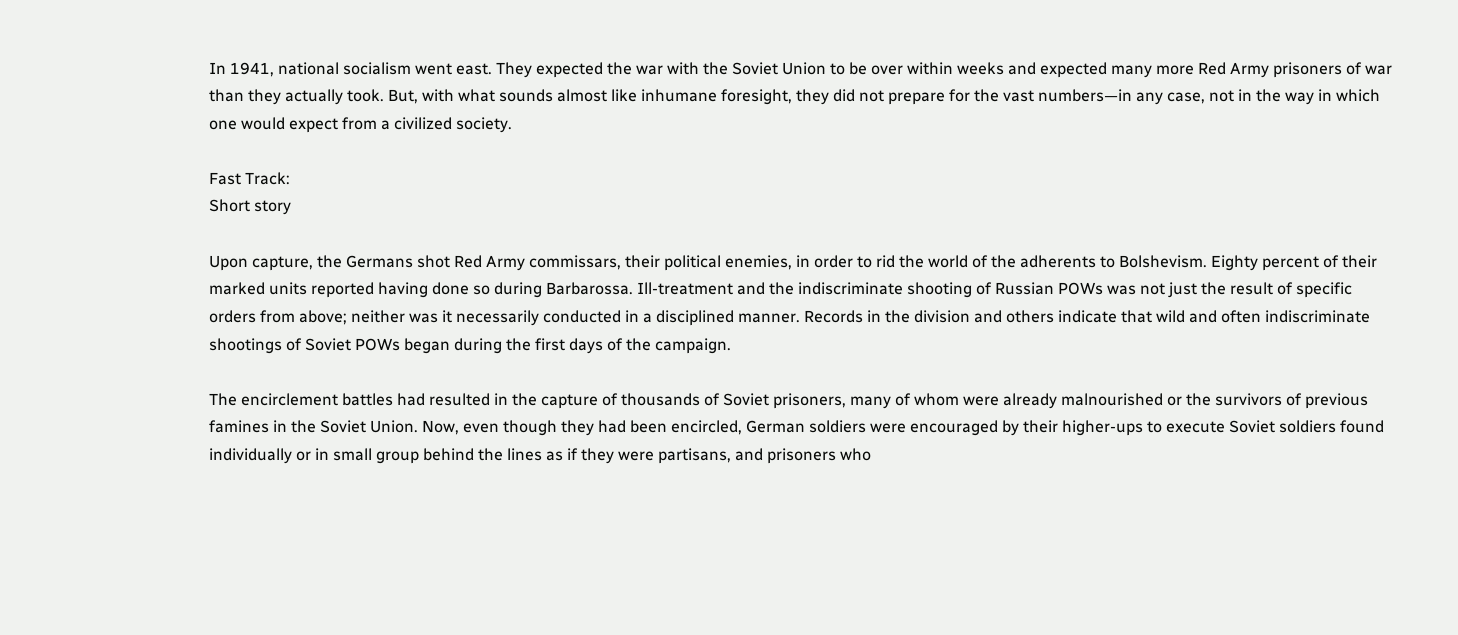In 1941, national socialism went east. They expected the war with the Soviet Union to be over within weeks and expected many more Red Army prisoners of war than they actually took. But, with what sounds almost like inhumane foresight, they did not prepare for the vast numbers—in any case, not in the way in which one would expect from a civilized society.

Fast Track:
Short story

Upon capture, the Germans shot Red Army commissars, their political enemies, in order to rid the world of the adherents to Bolshevism. Eighty percent of their marked units reported having done so during Barbarossa. Ill-treatment and the indiscriminate shooting of Russian POWs was not just the result of specific orders from above; neither was it necessarily conducted in a disciplined manner. Records in the division and others indicate that wild and often indiscriminate shootings of Soviet POWs began during the first days of the campaign.

The encirclement battles had resulted in the capture of thousands of Soviet prisoners, many of whom were already malnourished or the survivors of previous famines in the Soviet Union. Now, even though they had been encircled, German soldiers were encouraged by their higher-ups to execute Soviet soldiers found individually or in small group behind the lines as if they were partisans, and prisoners who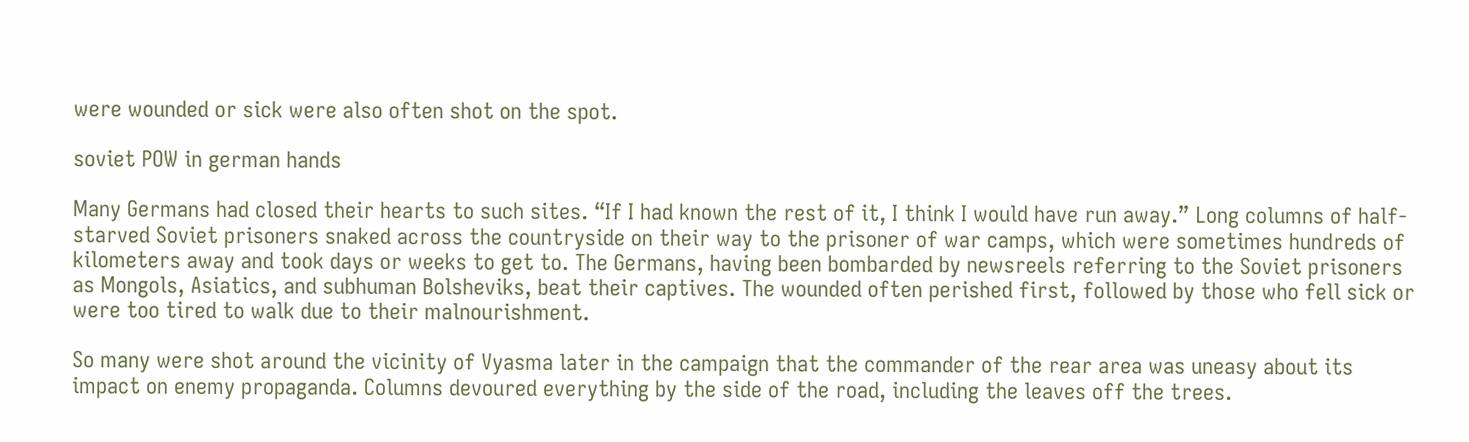were wounded or sick were also often shot on the spot.

soviet POW in german hands

Many Germans had closed their hearts to such sites. “If I had known the rest of it, I think I would have run away.” Long columns of half-starved Soviet prisoners snaked across the countryside on their way to the prisoner of war camps, which were sometimes hundreds of kilometers away and took days or weeks to get to. The Germans, having been bombarded by newsreels referring to the Soviet prisoners as Mongols, Asiatics, and subhuman Bolsheviks, beat their captives. The wounded often perished first, followed by those who fell sick or were too tired to walk due to their malnourishment.

So many were shot around the vicinity of Vyasma later in the campaign that the commander of the rear area was uneasy about its impact on enemy propaganda. Columns devoured everything by the side of the road, including the leaves off the trees.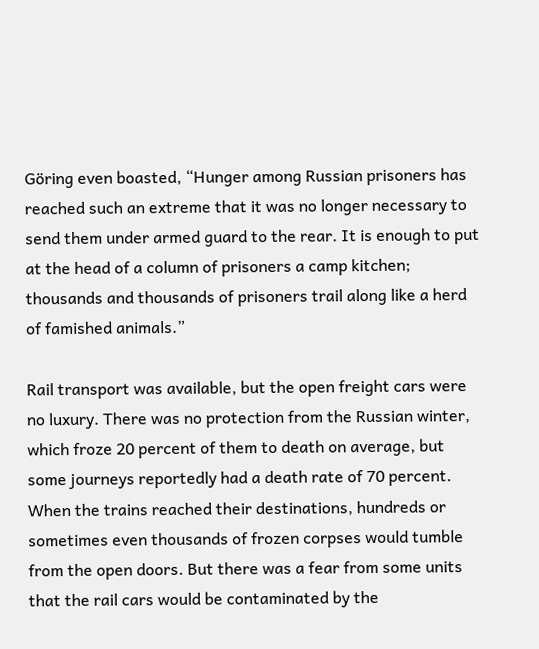Göring even boasted, “Hunger among Russian prisoners has reached such an extreme that it was no longer necessary to send them under armed guard to the rear. It is enough to put at the head of a column of prisoners a camp kitchen; thousands and thousands of prisoners trail along like a herd of famished animals.”

Rail transport was available, but the open freight cars were no luxury. There was no protection from the Russian winter, which froze 20 percent of them to death on average, but some journeys reportedly had a death rate of 70 percent. When the trains reached their destinations, hundreds or sometimes even thousands of frozen corpses would tumble from the open doors. But there was a fear from some units that the rail cars would be contaminated by the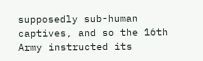supposedly sub-human captives, and so the 16th Army instructed its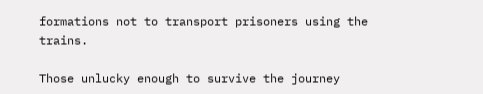formations not to transport prisoners using the trains.

Those unlucky enough to survive the journey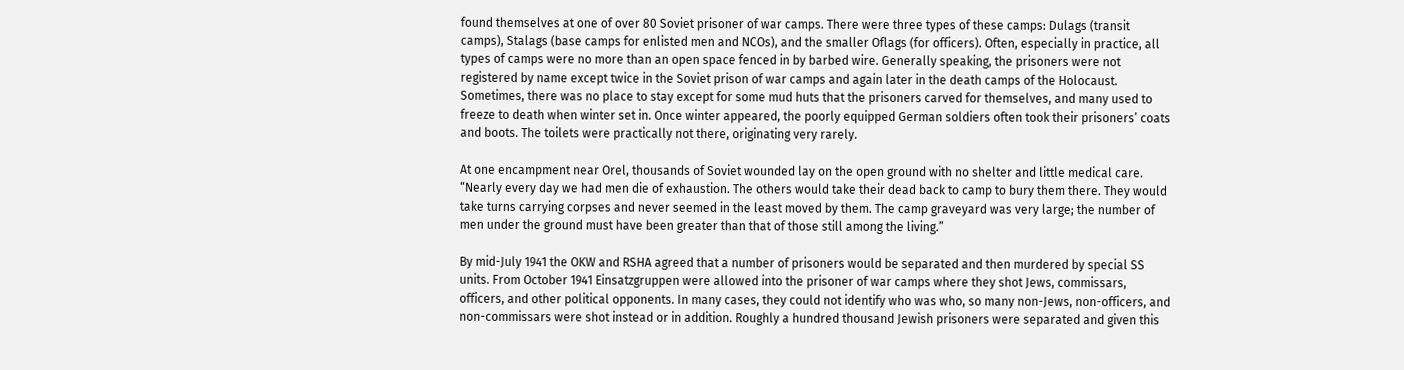found themselves at one of over 80 Soviet prisoner of war camps. There were three types of these camps: Dulags (transit camps), Stalags (base camps for enlisted men and NCOs), and the smaller Oflags (for officers). Often, especially in practice, all types of camps were no more than an open space fenced in by barbed wire. Generally speaking, the prisoners were not registered by name except twice in the Soviet prison of war camps and again later in the death camps of the Holocaust. Sometimes, there was no place to stay except for some mud huts that the prisoners carved for themselves, and many used to freeze to death when winter set in. Once winter appeared, the poorly equipped German soldiers often took their prisoners’ coats and boots. The toilets were practically not there, originating very rarely.

At one encampment near Orel, thousands of Soviet wounded lay on the open ground with no shelter and little medical care. “Nearly every day we had men die of exhaustion. The others would take their dead back to camp to bury them there. They would take turns carrying corpses and never seemed in the least moved by them. The camp graveyard was very large; the number of men under the ground must have been greater than that of those still among the living.”

By mid-July 1941 the OKW and RSHA agreed that a number of prisoners would be separated and then murdered by special SS units. From October 1941 Einsatzgruppen were allowed into the prisoner of war camps where they shot Jews, commissars, officers, and other political opponents. In many cases, they could not identify who was who, so many non-Jews, non-officers, and non-commissars were shot instead or in addition. Roughly a hundred thousand Jewish prisoners were separated and given this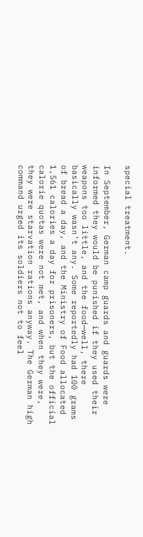special treatment.

In September, German camp guards and guards were informed they would be punished if they used their weapons too little, and the food—well, there basically wasn’t any. Some reportedly had 100 grams of bread a day, and the Ministry of Food allocated 1,561 calories a day for prisoners, but the official calorie quotas were not met, and when they were, they were starvation rations anyway. The German high command urged its soldiers not to feel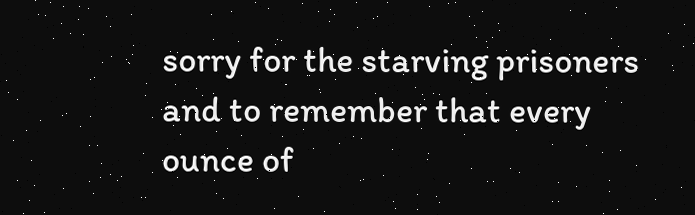sorry for the starving prisoners and to remember that every ounce of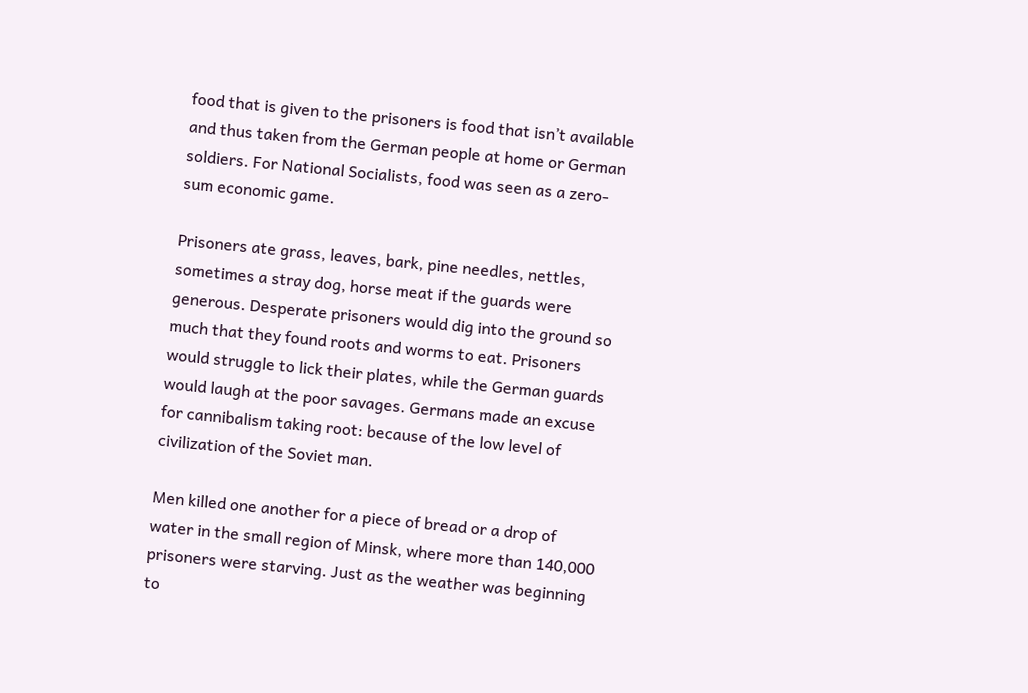food that is given to the prisoners is food that isn’t available and thus taken from the German people at home or German soldiers. For National Socialists, food was seen as a zero-sum economic game.

Prisoners ate grass, leaves, bark, pine needles, nettles, sometimes a stray dog, horse meat if the guards were generous. Desperate prisoners would dig into the ground so much that they found roots and worms to eat. Prisoners would struggle to lick their plates, while the German guards would laugh at the poor savages. Germans made an excuse for cannibalism taking root: because of the low level of civilization of the Soviet man.

Men killed one another for a piece of bread or a drop of water in the small region of Minsk, where more than 140,000 prisoners were starving. Just as the weather was beginning to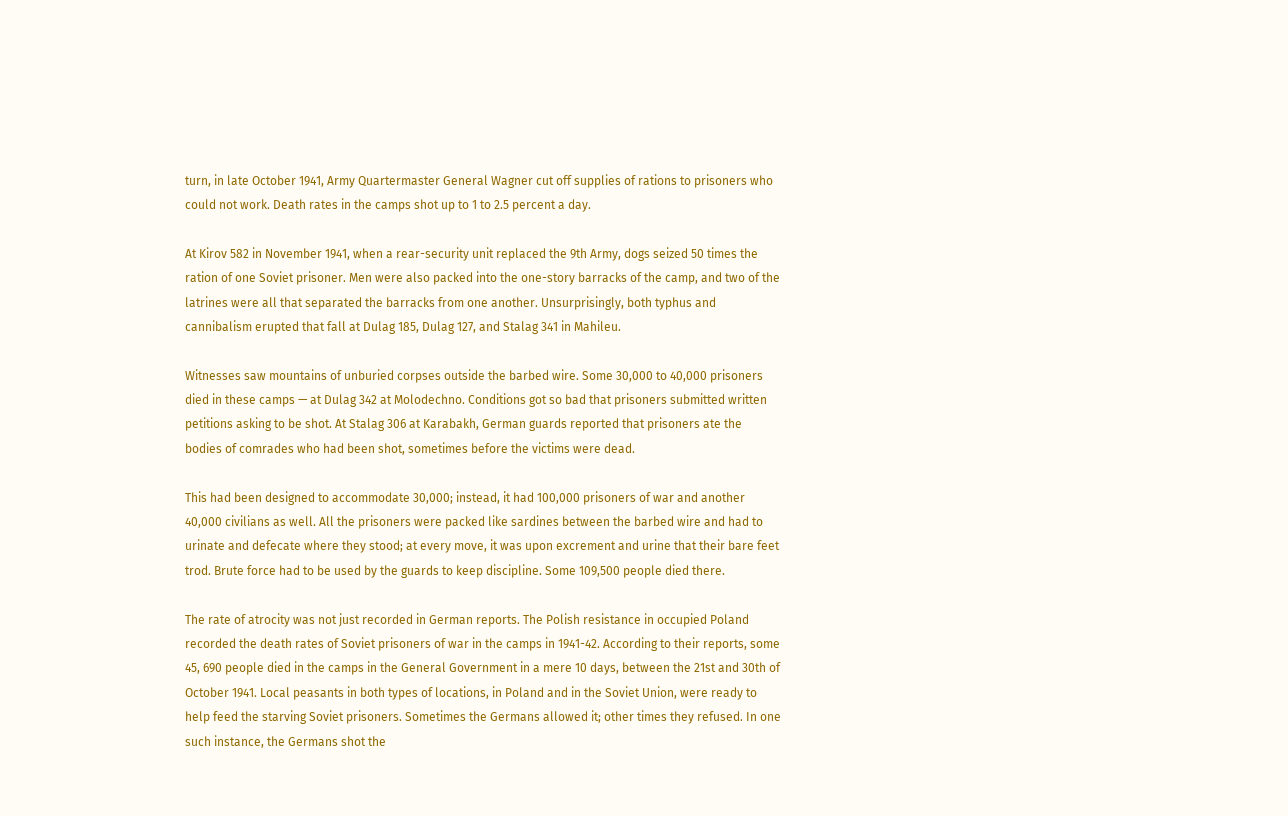turn, in late October 1941, Army Quartermaster General Wagner cut off supplies of rations to prisoners who could not work. Death rates in the camps shot up to 1 to 2.5 percent a day.

At Kirov 582 in November 1941, when a rear-security unit replaced the 9th Army, dogs seized 50 times the ration of one Soviet prisoner. Men were also packed into the one-story barracks of the camp, and two of the latrines were all that separated the barracks from one another. Unsurprisingly, both typhus and cannibalism erupted that fall at Dulag 185, Dulag 127, and Stalag 341 in Mahileu.

Witnesses saw mountains of unburied corpses outside the barbed wire. Some 30,000 to 40,000 prisoners died in these camps — at Dulag 342 at Molodechno. Conditions got so bad that prisoners submitted written petitions asking to be shot. At Stalag 306 at Karabakh, German guards reported that prisoners ate the bodies of comrades who had been shot, sometimes before the victims were dead.

This had been designed to accommodate 30,000; instead, it had 100,000 prisoners of war and another 40,000 civilians as well. All the prisoners were packed like sardines between the barbed wire and had to urinate and defecate where they stood; at every move, it was upon excrement and urine that their bare feet trod. Brute force had to be used by the guards to keep discipline. Some 109,500 people died there.

The rate of atrocity was not just recorded in German reports. The Polish resistance in occupied Poland recorded the death rates of Soviet prisoners of war in the camps in 1941-42. According to their reports, some 45, 690 people died in the camps in the General Government in a mere 10 days, between the 21st and 30th of October 1941. Local peasants in both types of locations, in Poland and in the Soviet Union, were ready to help feed the starving Soviet prisoners. Sometimes the Germans allowed it; other times they refused. In one such instance, the Germans shot the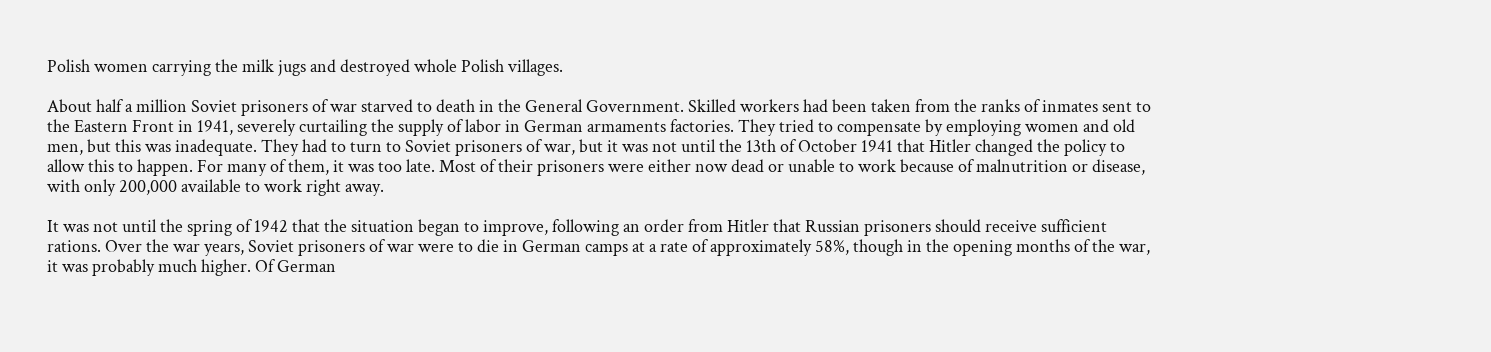Polish women carrying the milk jugs and destroyed whole Polish villages.

About half a million Soviet prisoners of war starved to death in the General Government. Skilled workers had been taken from the ranks of inmates sent to the Eastern Front in 1941, severely curtailing the supply of labor in German armaments factories. They tried to compensate by employing women and old men, but this was inadequate. They had to turn to Soviet prisoners of war, but it was not until the 13th of October 1941 that Hitler changed the policy to allow this to happen. For many of them, it was too late. Most of their prisoners were either now dead or unable to work because of malnutrition or disease, with only 200,000 available to work right away.

It was not until the spring of 1942 that the situation began to improve, following an order from Hitler that Russian prisoners should receive sufficient rations. Over the war years, Soviet prisoners of war were to die in German camps at a rate of approximately 58%, though in the opening months of the war, it was probably much higher. Of German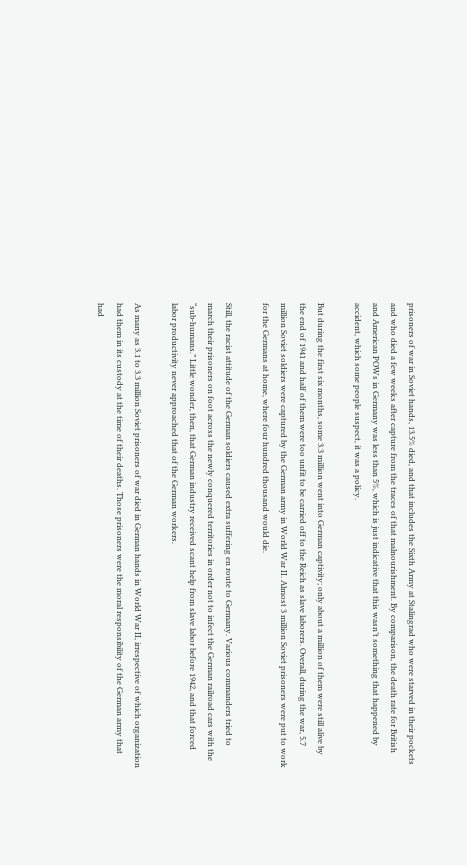prisoners of war in Soviet hands, 13.5% died, and that includes the Sixth Army at Stalingrad who were starved in their pockets and who died a few weeks after capture from the traces of that malnourishment. By comparison, the death rate for British and American POWs in Germany was less than 5%, which is just indicative that this wasn’t something that happened by accident, which some people suspect, it was a policy.

But during the first six months, some 3.3 million went into German captivity; only about a million of them were still alive by the end of 1941 and half of them were too unfit to be carried off to the Reich as slave laborers. Overall, during the war, 5.7 million Soviet soldiers were captured by the German army in World War II. Almost 3 million Soviet prisoners were put to work for the Germans at home, where four hundred thousand would die.

Still, the racist attitude of the German soldiers caused extra suffering en route to Germany. Various commanders tried to march their prisoners on foot across the newly conquered territories in order not to infect the German railroad cars with the “sub-humans.” Little wonder, then, that German industry received scant help from slave labor before 1942, and that forced labor productivity never approached that of the German workers.

As many as 3.1 to 3.3 million Soviet prisoners of war died in German hands in World War II, irrespective of which organization had them in its custody at the time of their deaths. Those prisoners were the moral responsibility of the German army that had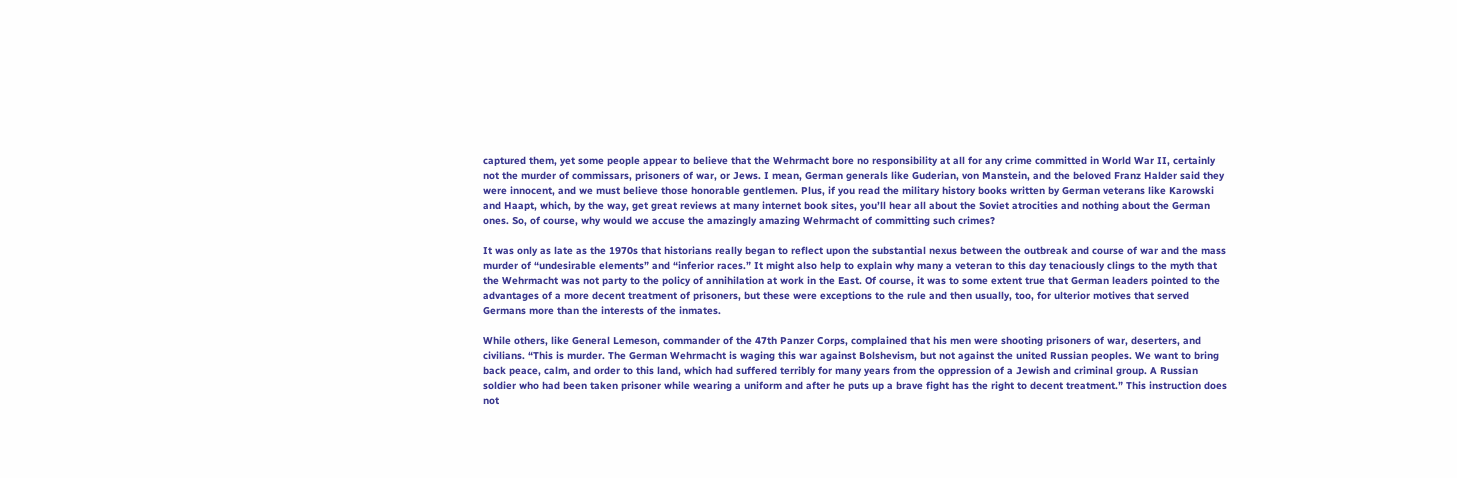captured them, yet some people appear to believe that the Wehrmacht bore no responsibility at all for any crime committed in World War II, certainly not the murder of commissars, prisoners of war, or Jews. I mean, German generals like Guderian, von Manstein, and the beloved Franz Halder said they were innocent, and we must believe those honorable gentlemen. Plus, if you read the military history books written by German veterans like Karowski and Haapt, which, by the way, get great reviews at many internet book sites, you’ll hear all about the Soviet atrocities and nothing about the German ones. So, of course, why would we accuse the amazingly amazing Wehrmacht of committing such crimes?

It was only as late as the 1970s that historians really began to reflect upon the substantial nexus between the outbreak and course of war and the mass murder of “undesirable elements” and “inferior races.” It might also help to explain why many a veteran to this day tenaciously clings to the myth that the Wehrmacht was not party to the policy of annihilation at work in the East. Of course, it was to some extent true that German leaders pointed to the advantages of a more decent treatment of prisoners, but these were exceptions to the rule and then usually, too, for ulterior motives that served Germans more than the interests of the inmates.

While others, like General Lemeson, commander of the 47th Panzer Corps, complained that his men were shooting prisoners of war, deserters, and civilians. “This is murder. The German Wehrmacht is waging this war against Bolshevism, but not against the united Russian peoples. We want to bring back peace, calm, and order to this land, which had suffered terribly for many years from the oppression of a Jewish and criminal group. A Russian soldier who had been taken prisoner while wearing a uniform and after he puts up a brave fight has the right to decent treatment.” This instruction does not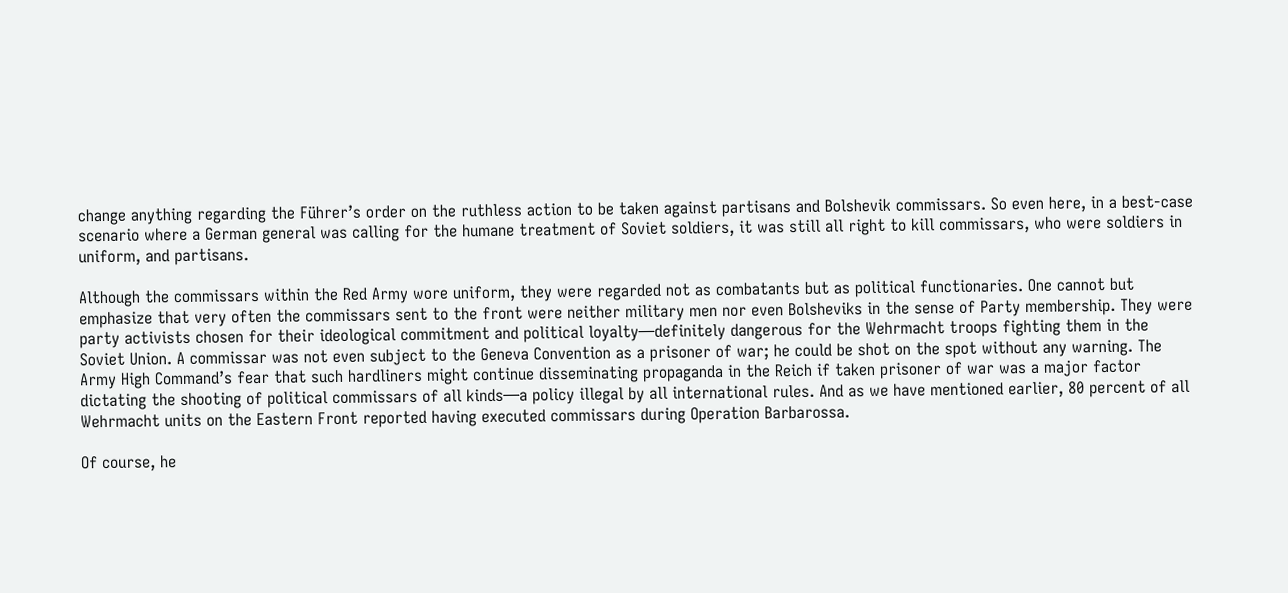change anything regarding the Führer’s order on the ruthless action to be taken against partisans and Bolshevik commissars. So even here, in a best-case scenario where a German general was calling for the humane treatment of Soviet soldiers, it was still all right to kill commissars, who were soldiers in uniform, and partisans.

Although the commissars within the Red Army wore uniform, they were regarded not as combatants but as political functionaries. One cannot but emphasize that very often the commissars sent to the front were neither military men nor even Bolsheviks in the sense of Party membership. They were party activists chosen for their ideological commitment and political loyalty—definitely dangerous for the Wehrmacht troops fighting them in the Soviet Union. A commissar was not even subject to the Geneva Convention as a prisoner of war; he could be shot on the spot without any warning. The Army High Command’s fear that such hardliners might continue disseminating propaganda in the Reich if taken prisoner of war was a major factor dictating the shooting of political commissars of all kinds—a policy illegal by all international rules. And as we have mentioned earlier, 80 percent of all Wehrmacht units on the Eastern Front reported having executed commissars during Operation Barbarossa.

Of course, he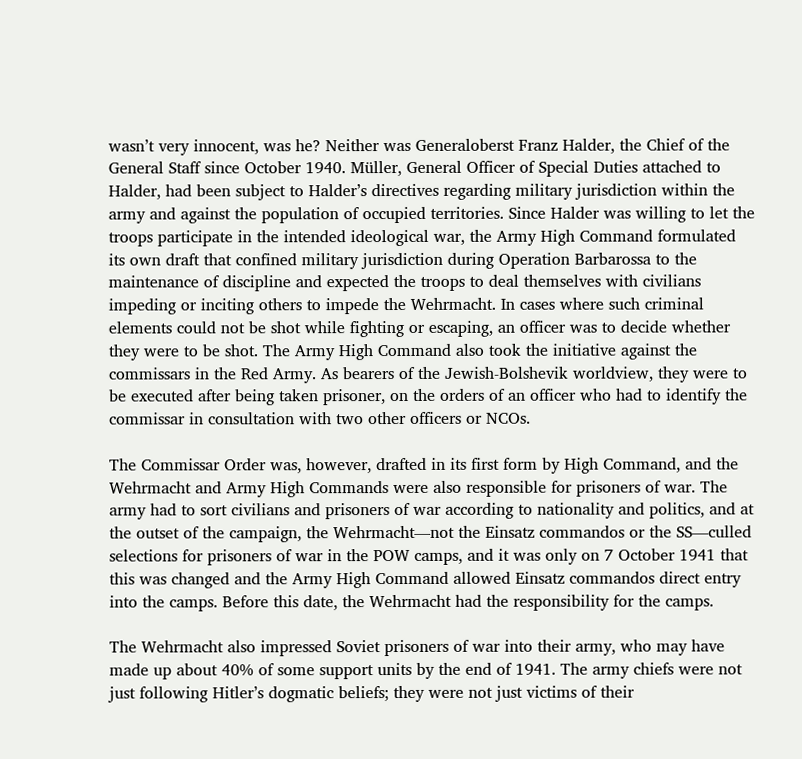wasn’t very innocent, was he? Neither was Generaloberst Franz Halder, the Chief of the General Staff since October 1940. Müller, General Officer of Special Duties attached to Halder, had been subject to Halder’s directives regarding military jurisdiction within the army and against the population of occupied territories. Since Halder was willing to let the troops participate in the intended ideological war, the Army High Command formulated its own draft that confined military jurisdiction during Operation Barbarossa to the maintenance of discipline and expected the troops to deal themselves with civilians impeding or inciting others to impede the Wehrmacht. In cases where such criminal elements could not be shot while fighting or escaping, an officer was to decide whether they were to be shot. The Army High Command also took the initiative against the commissars in the Red Army. As bearers of the Jewish-Bolshevik worldview, they were to be executed after being taken prisoner, on the orders of an officer who had to identify the commissar in consultation with two other officers or NCOs.

The Commissar Order was, however, drafted in its first form by High Command, and the Wehrmacht and Army High Commands were also responsible for prisoners of war. The army had to sort civilians and prisoners of war according to nationality and politics, and at the outset of the campaign, the Wehrmacht—not the Einsatz commandos or the SS—culled selections for prisoners of war in the POW camps, and it was only on 7 October 1941 that this was changed and the Army High Command allowed Einsatz commandos direct entry into the camps. Before this date, the Wehrmacht had the responsibility for the camps.

The Wehrmacht also impressed Soviet prisoners of war into their army, who may have made up about 40% of some support units by the end of 1941. The army chiefs were not just following Hitler’s dogmatic beliefs; they were not just victims of their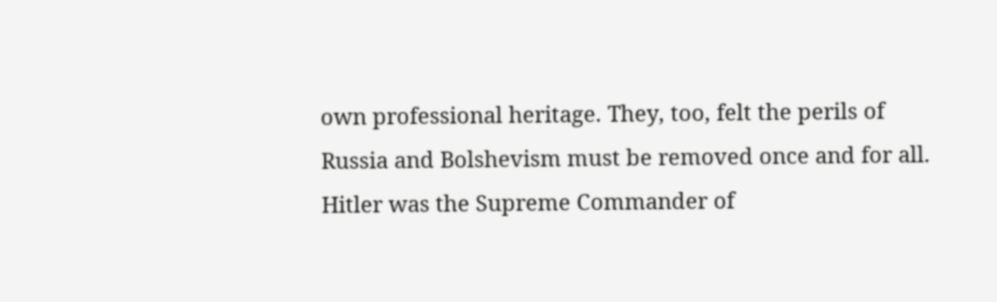own professional heritage. They, too, felt the perils of Russia and Bolshevism must be removed once and for all. Hitler was the Supreme Commander of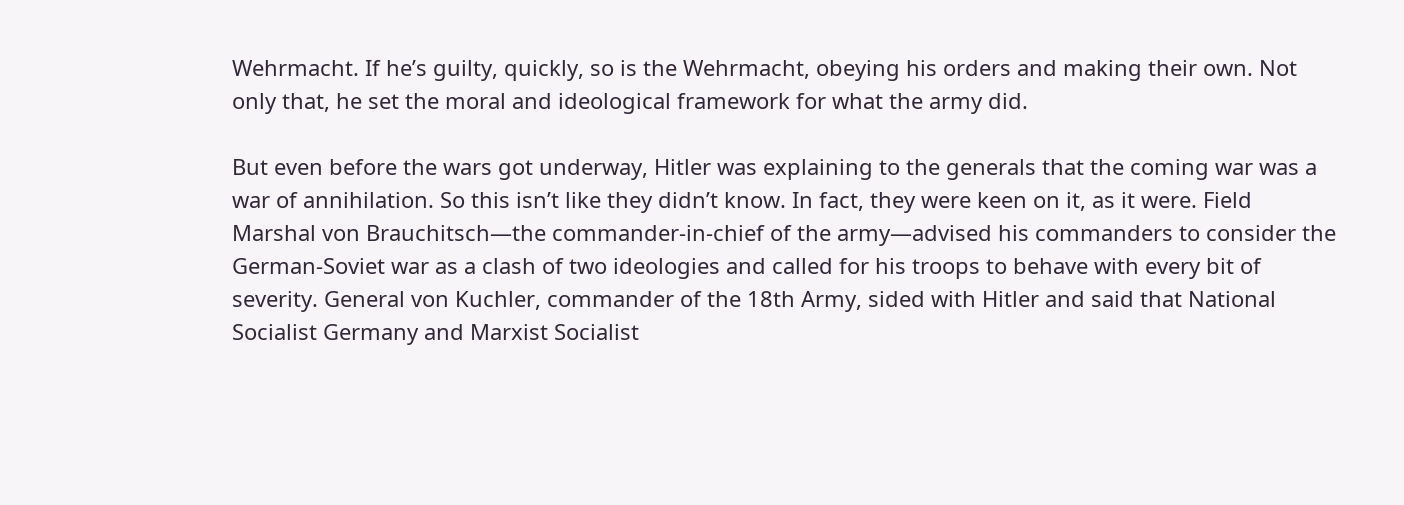Wehrmacht. If he’s guilty, quickly, so is the Wehrmacht, obeying his orders and making their own. Not only that, he set the moral and ideological framework for what the army did.

But even before the wars got underway, Hitler was explaining to the generals that the coming war was a war of annihilation. So this isn’t like they didn’t know. In fact, they were keen on it, as it were. Field Marshal von Brauchitsch—the commander-in-chief of the army—advised his commanders to consider the German-Soviet war as a clash of two ideologies and called for his troops to behave with every bit of severity. General von Kuchler, commander of the 18th Army, sided with Hitler and said that National Socialist Germany and Marxist Socialist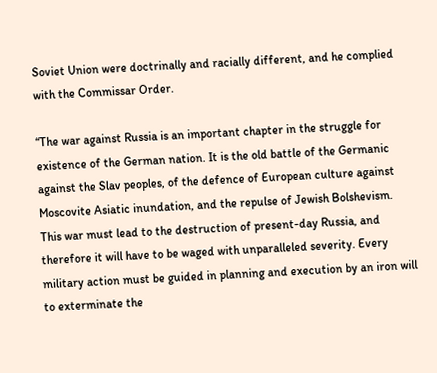Soviet Union were doctrinally and racially different, and he complied with the Commissar Order.

“The war against Russia is an important chapter in the struggle for existence of the German nation. It is the old battle of the Germanic against the Slav peoples, of the defence of European culture against Moscovite Asiatic inundation, and the repulse of Jewish Bolshevism. This war must lead to the destruction of present-day Russia, and therefore it will have to be waged with unparalleled severity. Every military action must be guided in planning and execution by an iron will to exterminate the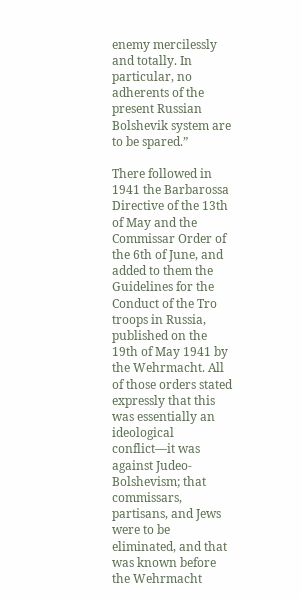enemy mercilessly and totally. In particular, no adherents of the present Russian Bolshevik system are to be spared.”

There followed in 1941 the Barbarossa Directive of the 13th of May and the Commissar Order of the 6th of June, and added to them the Guidelines for the Conduct of the Tro troops in Russia, published on the 19th of May 1941 by the Wehrmacht. All of those orders stated expressly that this was essentially an ideological conflict—it was against Judeo-Bolshevism; that commissars, partisans, and Jews were to be eliminated, and that was known before the Wehrmacht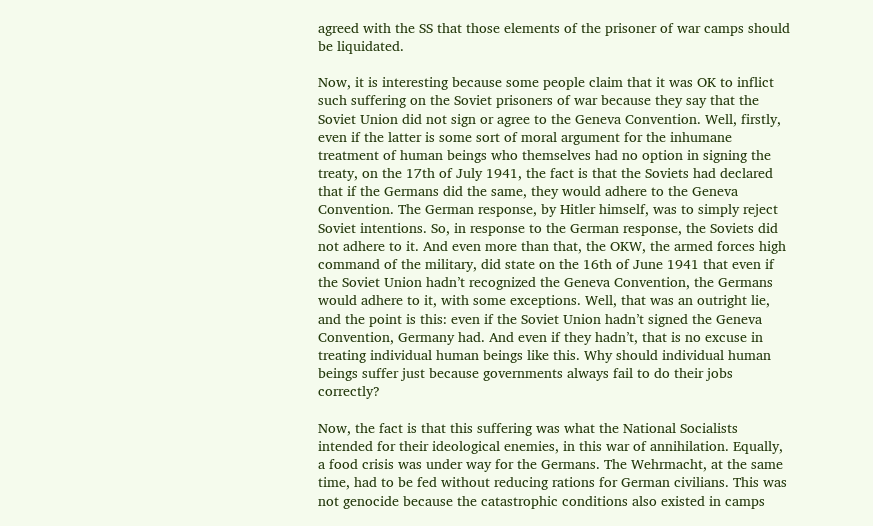agreed with the SS that those elements of the prisoner of war camps should be liquidated.

Now, it is interesting because some people claim that it was OK to inflict such suffering on the Soviet prisoners of war because they say that the Soviet Union did not sign or agree to the Geneva Convention. Well, firstly, even if the latter is some sort of moral argument for the inhumane treatment of human beings who themselves had no option in signing the treaty, on the 17th of July 1941, the fact is that the Soviets had declared that if the Germans did the same, they would adhere to the Geneva Convention. The German response, by Hitler himself, was to simply reject Soviet intentions. So, in response to the German response, the Soviets did not adhere to it. And even more than that, the OKW, the armed forces high command of the military, did state on the 16th of June 1941 that even if the Soviet Union hadn’t recognized the Geneva Convention, the Germans would adhere to it, with some exceptions. Well, that was an outright lie, and the point is this: even if the Soviet Union hadn’t signed the Geneva Convention, Germany had. And even if they hadn’t, that is no excuse in treating individual human beings like this. Why should individual human beings suffer just because governments always fail to do their jobs correctly?

Now, the fact is that this suffering was what the National Socialists intended for their ideological enemies, in this war of annihilation. Equally, a food crisis was under way for the Germans. The Wehrmacht, at the same time, had to be fed without reducing rations for German civilians. This was not genocide because the catastrophic conditions also existed in camps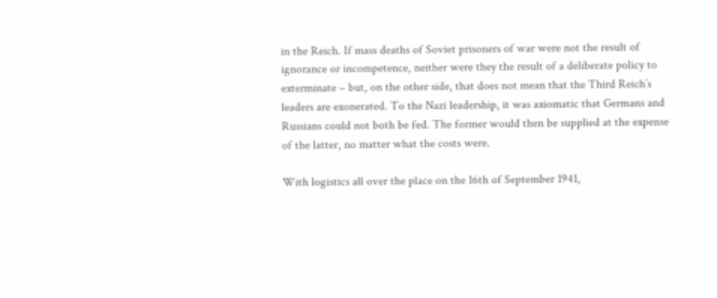in the Reich. If mass deaths of Soviet prisoners of war were not the result of ignorance or incompetence, neither were they the result of a deliberate policy to exterminate – but, on the other side, that does not mean that the Third Reich’s leaders are exonerated. To the Nazi leadership, it was axiomatic that Germans and Russians could not both be fed. The former would then be supplied at the expense of the latter, no matter what the costs were.

With logistics all over the place on the 16th of September 1941,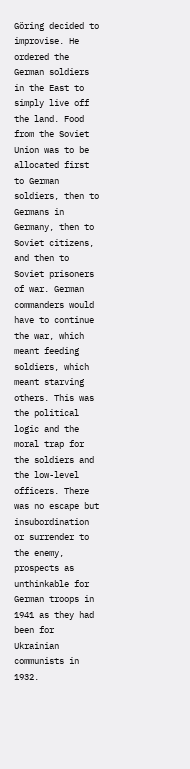Göring decided to improvise. He ordered the German soldiers in the East to simply live off the land. Food from the Soviet Union was to be allocated first to German soldiers, then to Germans in Germany, then to Soviet citizens, and then to Soviet prisoners of war. German commanders would have to continue the war, which meant feeding soldiers, which meant starving others. This was the political logic and the moral trap for the soldiers and the low-level officers. There was no escape but insubordination or surrender to the enemy, prospects as unthinkable for German troops in 1941 as they had been for Ukrainian communists in 1932.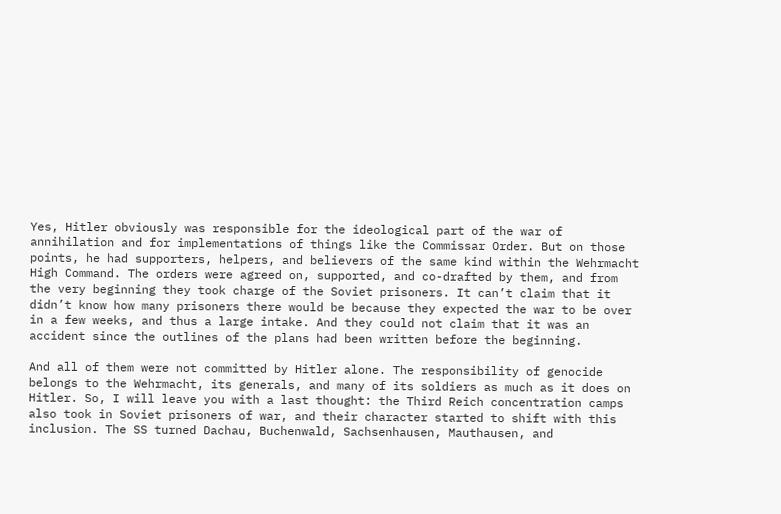Yes, Hitler obviously was responsible for the ideological part of the war of annihilation and for implementations of things like the Commissar Order. But on those points, he had supporters, helpers, and believers of the same kind within the Wehrmacht High Command. The orders were agreed on, supported, and co-drafted by them, and from the very beginning they took charge of the Soviet prisoners. It can’t claim that it didn’t know how many prisoners there would be because they expected the war to be over in a few weeks, and thus a large intake. And they could not claim that it was an accident since the outlines of the plans had been written before the beginning.

And all of them were not committed by Hitler alone. The responsibility of genocide belongs to the Wehrmacht, its generals, and many of its soldiers as much as it does on Hitler. So, I will leave you with a last thought: the Third Reich concentration camps also took in Soviet prisoners of war, and their character started to shift with this inclusion. The SS turned Dachau, Buchenwald, Sachsenhausen, Mauthausen, and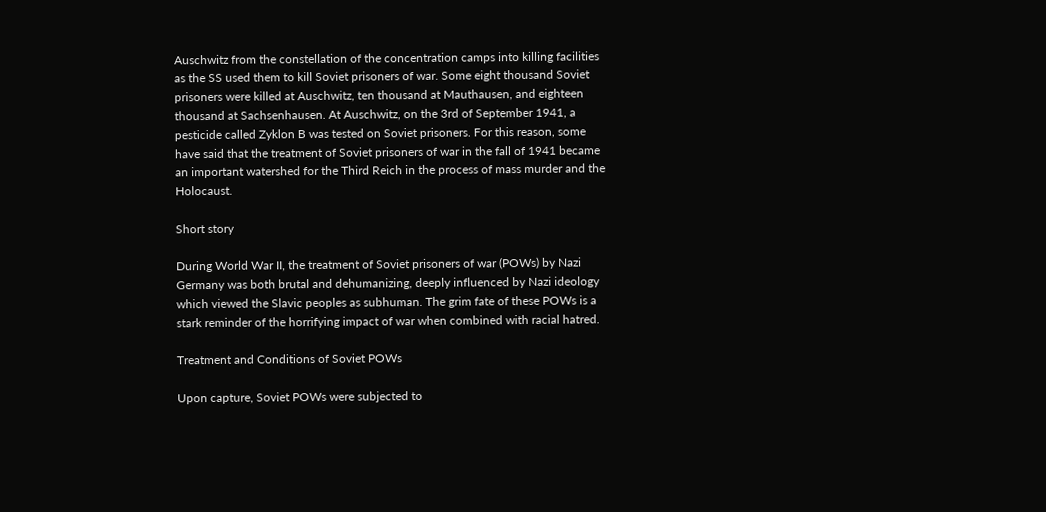Auschwitz from the constellation of the concentration camps into killing facilities as the SS used them to kill Soviet prisoners of war. Some eight thousand Soviet prisoners were killed at Auschwitz, ten thousand at Mauthausen, and eighteen thousand at Sachsenhausen. At Auschwitz, on the 3rd of September 1941, a pesticide called Zyklon B was tested on Soviet prisoners. For this reason, some have said that the treatment of Soviet prisoners of war in the fall of 1941 became an important watershed for the Third Reich in the process of mass murder and the Holocaust.

Short story

During World War II, the treatment of Soviet prisoners of war (POWs) by Nazi Germany was both brutal and dehumanizing, deeply influenced by Nazi ideology which viewed the Slavic peoples as subhuman. The grim fate of these POWs is a stark reminder of the horrifying impact of war when combined with racial hatred.

Treatment and Conditions of Soviet POWs

Upon capture, Soviet POWs were subjected to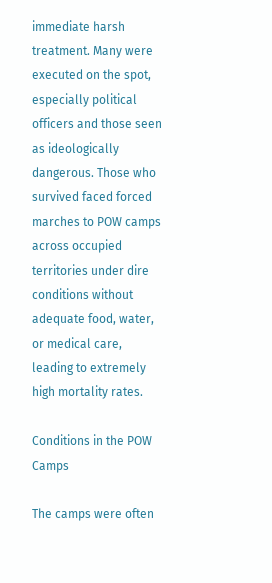immediate harsh treatment. Many were executed on the spot, especially political officers and those seen as ideologically dangerous. Those who survived faced forced marches to POW camps across occupied territories under dire conditions without adequate food, water, or medical care, leading to extremely high mortality rates.

Conditions in the POW Camps

The camps were often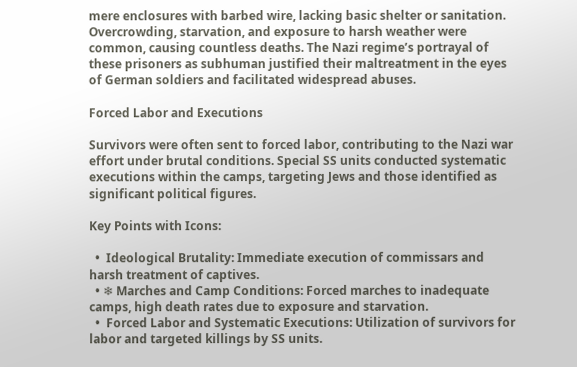mere enclosures with barbed wire, lacking basic shelter or sanitation. Overcrowding, starvation, and exposure to harsh weather were common, causing countless deaths. The Nazi regime’s portrayal of these prisoners as subhuman justified their maltreatment in the eyes of German soldiers and facilitated widespread abuses.

Forced Labor and Executions

Survivors were often sent to forced labor, contributing to the Nazi war effort under brutal conditions. Special SS units conducted systematic executions within the camps, targeting Jews and those identified as significant political figures.

Key Points with Icons:

  •  Ideological Brutality: Immediate execution of commissars and harsh treatment of captives.
  • ❄ Marches and Camp Conditions: Forced marches to inadequate camps, high death rates due to exposure and starvation.
  •  Forced Labor and Systematic Executions: Utilization of survivors for labor and targeted killings by SS units.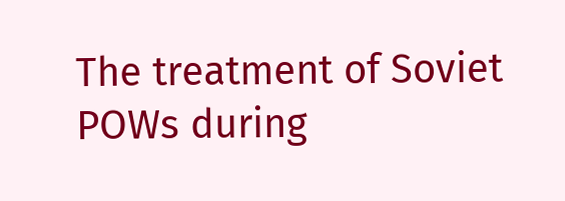The treatment of Soviet POWs during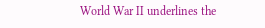World War II underlines the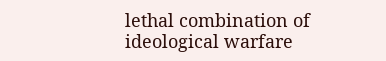lethal combination of ideological warfare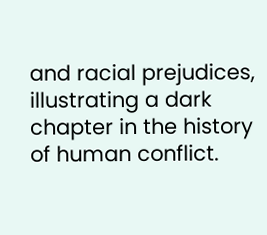and racial prejudices, illustrating a dark chapter in the history of human conflict.